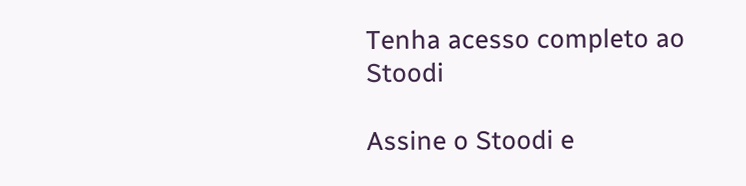Tenha acesso completo ao Stoodi

Assine o Stoodi e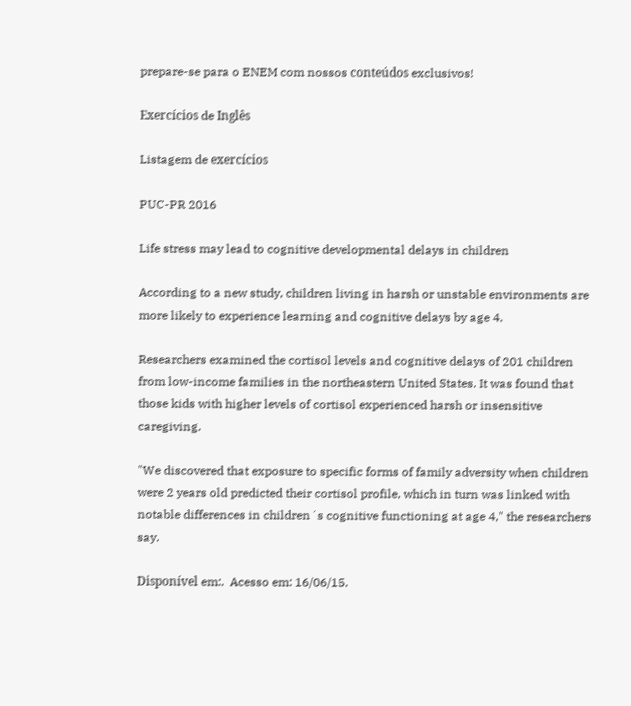prepare-se para o ENEM com nossos conteúdos exclusivos!

Exercícios de Inglês

Listagem de exercícios

PUC-PR 2016

Life stress may lead to cognitive developmental delays in children

According to a new study, children living in harsh or unstable environments are more likely to experience learning and cognitive delays by age 4.

Researchers examined the cortisol levels and cognitive delays of 201 children from low-income families in the northeastern United States. It was found that those kids with higher levels of cortisol experienced harsh or insensitive caregiving.

"We discovered that exposure to specific forms of family adversity when children were 2 years old predicted their cortisol profile, which in turn was linked with notable differences in children´s cognitive functioning at age 4," the researchers say.

Disponível em:.  Acesso em: 16/06/15.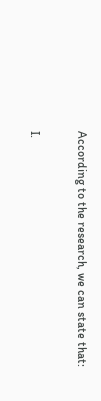According to the research, we can state that:

I.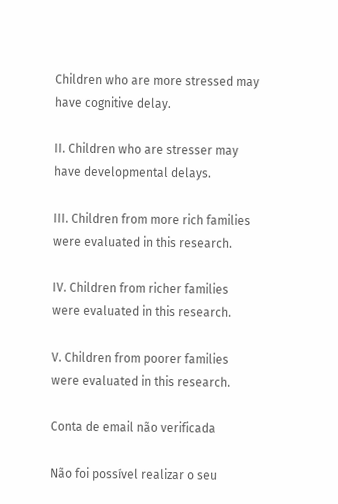Children who are more stressed may have cognitive delay.

II. Children who are stresser may have developmental delays.

III. Children from more rich families were evaluated in this research.

IV. Children from richer families were evaluated in this research.

V. Children from poorer families were evaluated in this research.

Conta de email não verificada

Não foi possível realizar o seu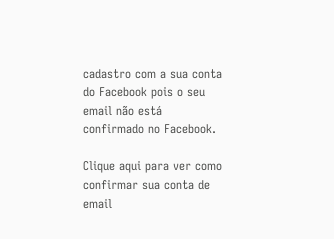cadastro com a sua conta do Facebook pois o seu email não está confirmado no Facebook.

Clique aqui para ver como confirmar sua conta de email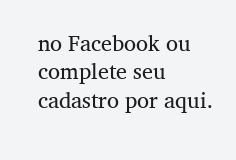no Facebook ou complete seu cadastro por aqui.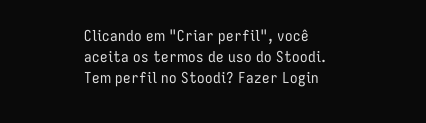Clicando em "Criar perfil", você aceita os termos de uso do Stoodi.
Tem perfil no Stoodi? Fazer Login